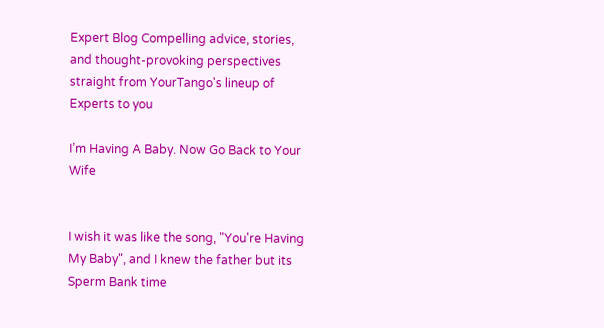Expert Blog Compelling advice, stories, and thought-provoking perspectives straight from YourTango's lineup of Experts to you

I’m Having A Baby. Now Go Back to Your Wife


I wish it was like the song, "You're Having My Baby", and I knew the father but its Sperm Bank time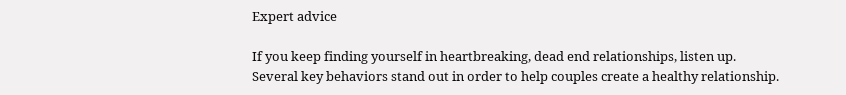Expert advice

If you keep finding yourself in heartbreaking, dead end relationships, listen up.
Several key behaviors stand out in order to help couples create a healthy relationship.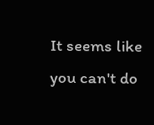It seems like you can't do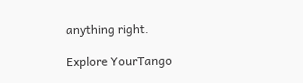anything right.

Explore YourTango